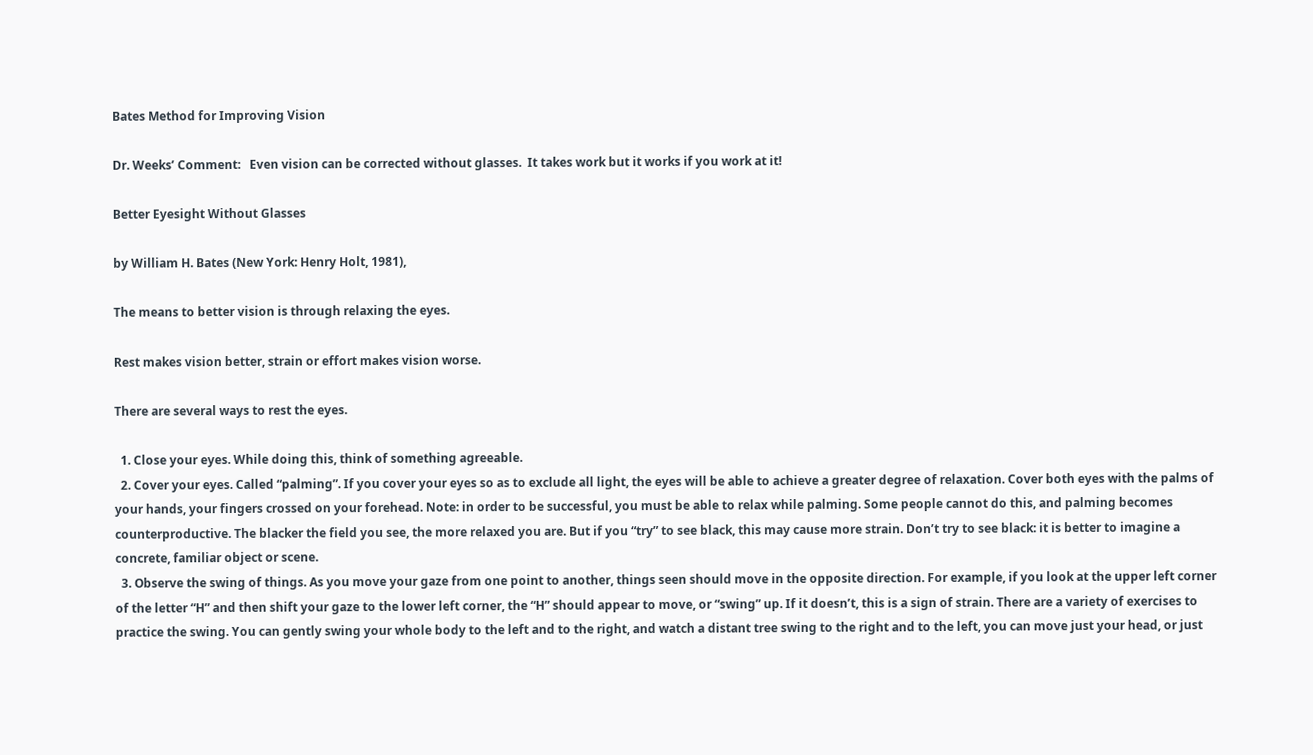Bates Method for Improving Vision

Dr. Weeks’ Comment:   Even vision can be corrected without glasses.  It takes work but it works if you work at it!

Better Eyesight Without Glasses

by William H. Bates (New York: Henry Holt, 1981),

The means to better vision is through relaxing the eyes.

Rest makes vision better, strain or effort makes vision worse.

There are several ways to rest the eyes.

  1. Close your eyes. While doing this, think of something agreeable.
  2. Cover your eyes. Called “palming”. If you cover your eyes so as to exclude all light, the eyes will be able to achieve a greater degree of relaxation. Cover both eyes with the palms of your hands, your fingers crossed on your forehead. Note: in order to be successful, you must be able to relax while palming. Some people cannot do this, and palming becomes counterproductive. The blacker the field you see, the more relaxed you are. But if you “try” to see black, this may cause more strain. Don’t try to see black: it is better to imagine a concrete, familiar object or scene.
  3. Observe the swing of things. As you move your gaze from one point to another, things seen should move in the opposite direction. For example, if you look at the upper left corner of the letter “H” and then shift your gaze to the lower left corner, the “H” should appear to move, or “swing” up. If it doesn’t, this is a sign of strain. There are a variety of exercises to practice the swing. You can gently swing your whole body to the left and to the right, and watch a distant tree swing to the right and to the left, you can move just your head, or just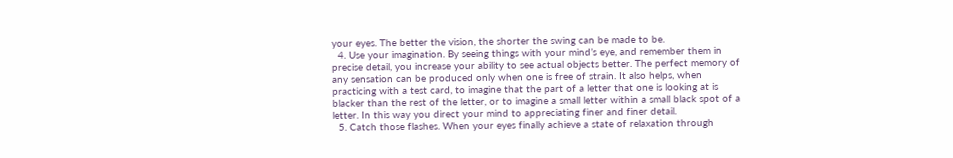your eyes. The better the vision, the shorter the swing can be made to be.
  4. Use your imagination. By seeing things with your mind’s eye, and remember them in precise detail, you increase your ability to see actual objects better. The perfect memory of any sensation can be produced only when one is free of strain. It also helps, when practicing with a test card, to imagine that the part of a letter that one is looking at is blacker than the rest of the letter, or to imagine a small letter within a small black spot of a letter. In this way you direct your mind to appreciating finer and finer detail.
  5. Catch those flashes. When your eyes finally achieve a state of relaxation through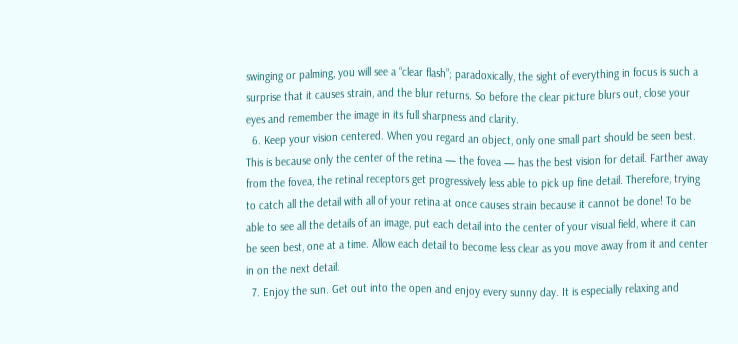swinging or palming, you will see a “clear flash”; paradoxically, the sight of everything in focus is such a surprise that it causes strain, and the blur returns. So before the clear picture blurs out, close your eyes and remember the image in its full sharpness and clarity.
  6. Keep your vision centered. When you regard an object, only one small part should be seen best. This is because only the center of the retina — the fovea — has the best vision for detail. Farther away from the fovea, the retinal receptors get progressively less able to pick up fine detail. Therefore, trying to catch all the detail with all of your retina at once causes strain because it cannot be done! To be able to see all the details of an image, put each detail into the center of your visual field, where it can be seen best, one at a time. Allow each detail to become less clear as you move away from it and center in on the next detail.
  7. Enjoy the sun. Get out into the open and enjoy every sunny day. It is especially relaxing and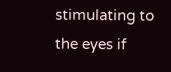stimulating to the eyes if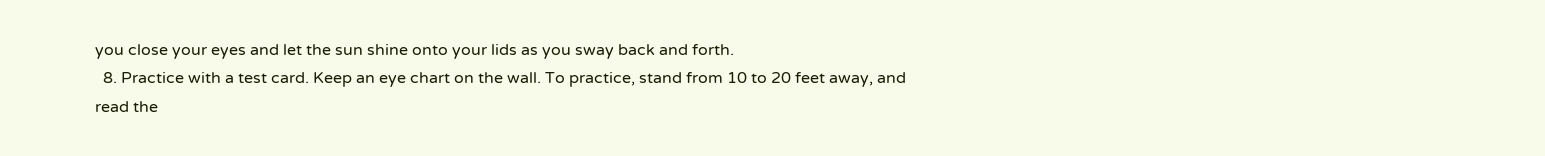you close your eyes and let the sun shine onto your lids as you sway back and forth.
  8. Practice with a test card. Keep an eye chart on the wall. To practice, stand from 10 to 20 feet away, and read the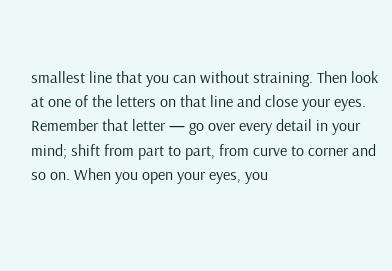smallest line that you can without straining. Then look at one of the letters on that line and close your eyes. Remember that letter — go over every detail in your mind; shift from part to part, from curve to corner and so on. When you open your eyes, you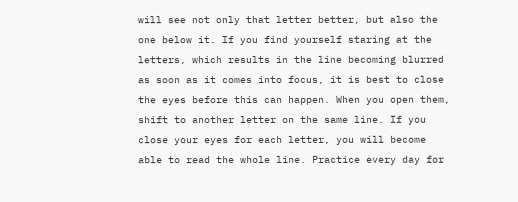will see not only that letter better, but also the one below it. If you find yourself staring at the letters, which results in the line becoming blurred as soon as it comes into focus, it is best to close the eyes before this can happen. When you open them, shift to another letter on the same line. If you close your eyes for each letter, you will become able to read the whole line. Practice every day for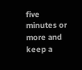five minutes or more and keep a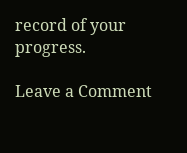record of your progress.

Leave a Comment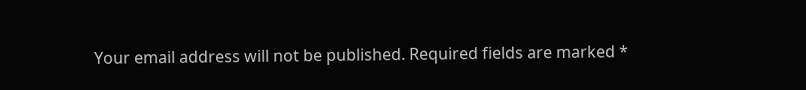Your email address will not be published. Required fields are marked *